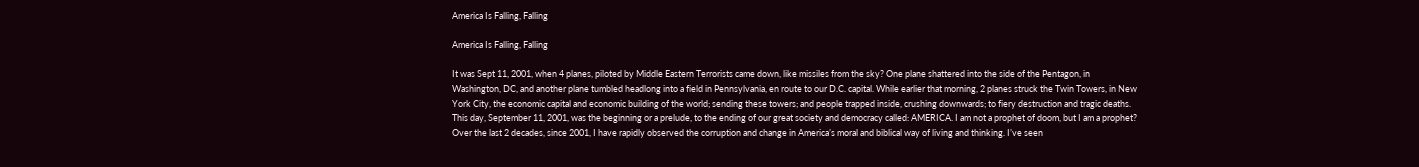America Is Falling, Falling

America Is Falling, Falling

It was Sept 11, 2001, when 4 planes, piloted by Middle Eastern Terrorists came down, like missiles from the sky? One plane shattered into the side of the Pentagon, in Washington, DC, and another plane tumbled headlong into a field in Pennsylvania, en route to our D.C. capital. While earlier that morning, 2 planes struck the Twin Towers, in New York City, the economic capital and economic building of the world; sending these towers; and people trapped inside, crushing downwards; to fiery destruction and tragic deaths. This day, September 11, 2001, was the beginning or a prelude, to the ending of our great society and democracy called: AMERICA. I am not a prophet of doom, but I am a prophet? Over the last 2 decades, since 2001, I have rapidly observed the corruption and change in America’s moral and biblical way of living and thinking. I’ve seen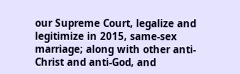our Supreme Court, legalize and legitimize in 2015, same-sex marriage; along with other anti-Christ and anti-God, and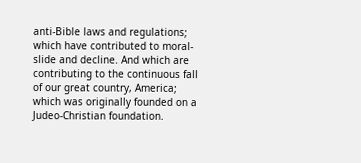anti-Bible laws and regulations; which have contributed to moral-slide and decline. And which are contributing to the continuous fall of our great country, America; which was originally founded on a Judeo-Christian foundation.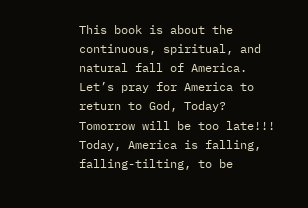This book is about the continuous, spiritual, and natural fall of America. Let’s pray for America to return to God, Today? Tomorrow will be too late!!! Today, America is falling, falling-tilting, to be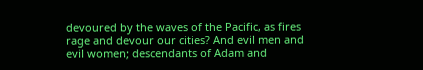devoured by the waves of the Pacific, as fires rage and devour our cities? And evil men and evil women; descendants of Adam and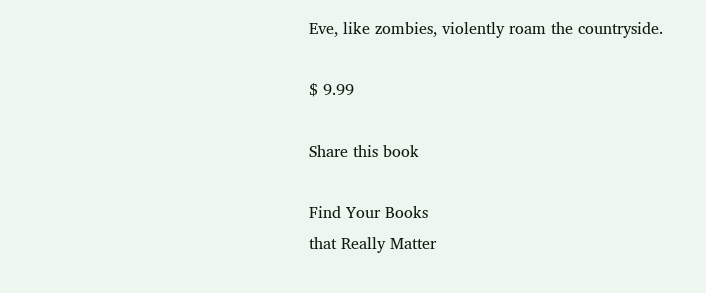Eve, like zombies, violently roam the countryside.

$ 9.99

Share this book

Find Your Books
that Really Matter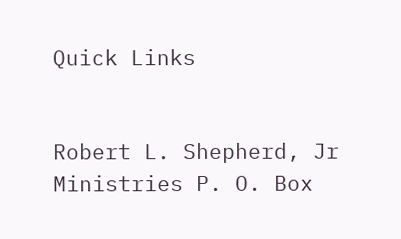Quick Links


Robert L. Shepherd, Jr Ministries P. O. Box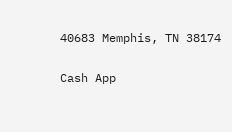40683 Memphis, TN 38174

Cash App